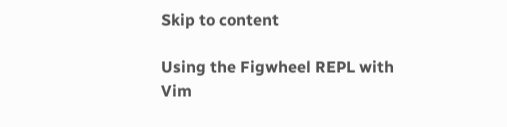Skip to content

Using the Figwheel REPL with Vim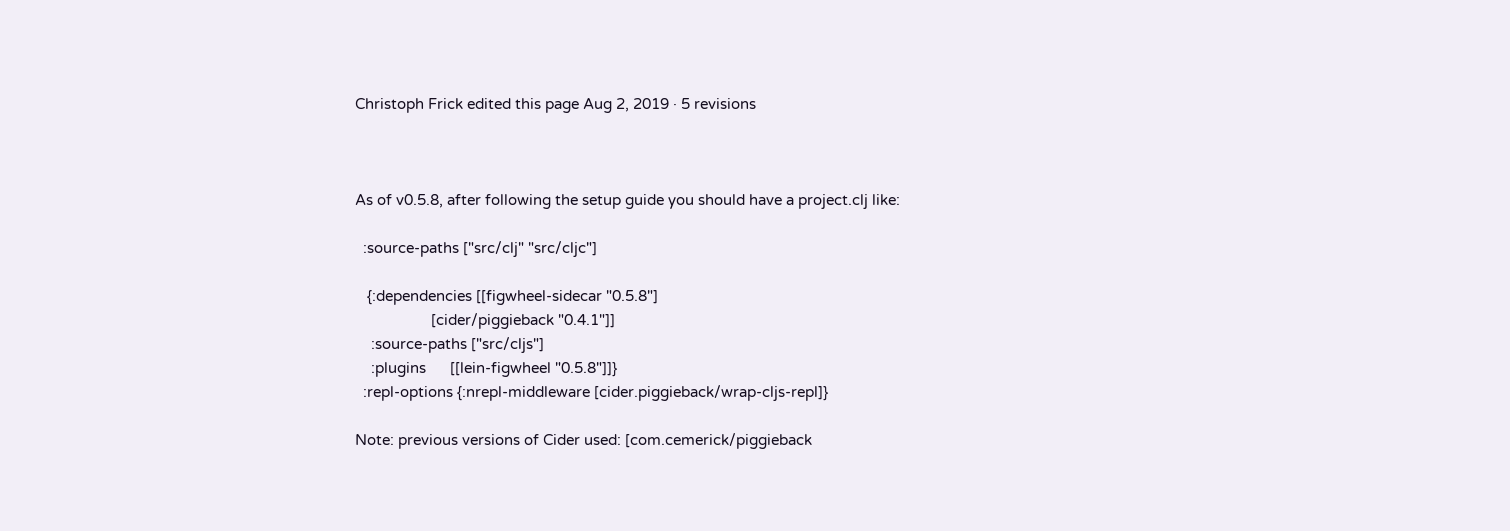Christoph Frick edited this page Aug 2, 2019 · 5 revisions



As of v0.5.8, after following the setup guide you should have a project.clj like:

  :source-paths ["src/clj" "src/cljc"]

   {:dependencies [[figwheel-sidecar "0.5.8"]
                   [cider/piggieback "0.4.1"]]
    :source-paths ["src/cljs"]
    :plugins      [[lein-figwheel "0.5.8"]]}
  :repl-options {:nrepl-middleware [cider.piggieback/wrap-cljs-repl]}

Note: previous versions of Cider used: [com.cemerick/piggieback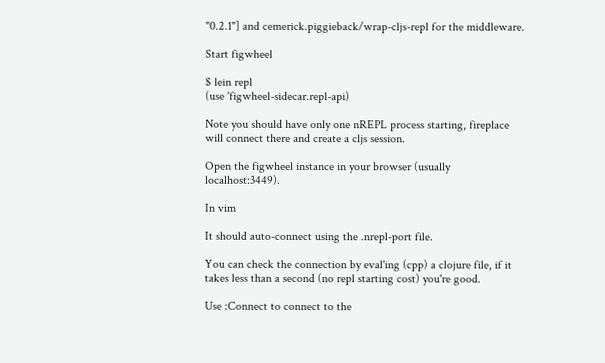"0.2.1"] and cemerick.piggieback/wrap-cljs-repl for the middleware.

Start figwheel

$ lein repl
(use 'figwheel-sidecar.repl-api)

Note you should have only one nREPL process starting, fireplace will connect there and create a cljs session.

Open the figwheel instance in your browser (usually localhost:3449).

In vim

It should auto-connect using the .nrepl-port file.

You can check the connection by eval'ing (cpp) a clojure file, if it takes less than a second (no repl starting cost) you're good.

Use :Connect to connect to the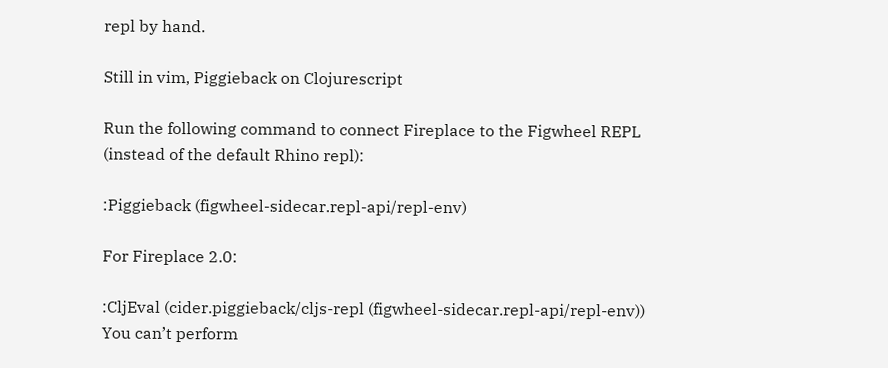repl by hand.

Still in vim, Piggieback on Clojurescript

Run the following command to connect Fireplace to the Figwheel REPL (instead of the default Rhino repl):

:Piggieback (figwheel-sidecar.repl-api/repl-env)

For Fireplace 2.0:

:CljEval (cider.piggieback/cljs-repl (figwheel-sidecar.repl-api/repl-env))
You can’t perform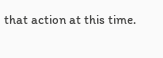that action at this time.